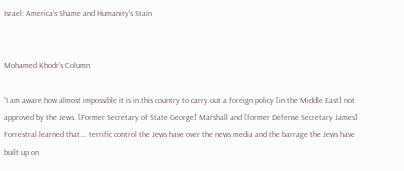Israel: America’s Shame and Humanity’s Stain


Mohamed Khodr’s Column

“I am aware how almost impossible it is in this country to carry out a foreign policy [in the Middle East] not approved by the Jews. [Former Secretary of State George] Marshall and [former Defense Secretary James] Forrestral learned that…. terrific control the Jews have over the news media and the barrage the Jews have built up on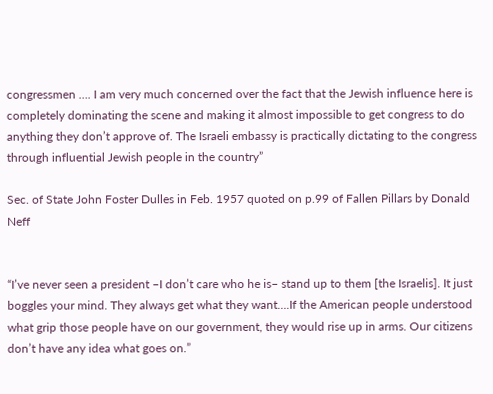congressmen …. I am very much concerned over the fact that the Jewish influence here is completely dominating the scene and making it almost impossible to get congress to do anything they don’t approve of. The Israeli embassy is practically dictating to the congress through influential Jewish people in the country”

Sec. of State John Foster Dulles in Feb. 1957 quoted on p.99 of Fallen Pillars by Donald Neff


“I’ve never seen a president –I don’t care who he is– stand up to them [the Israelis]. It just boggles your mind. They always get what they want….If the American people understood what grip those people have on our government, they would rise up in arms. Our citizens don’t have any idea what goes on.”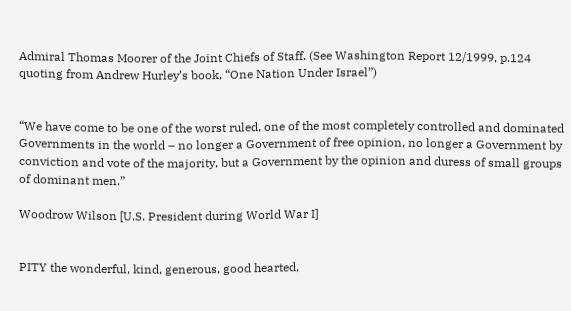Admiral Thomas Moorer of the Joint Chiefs of Staff. (See Washington Report 12/1999, p.124 quoting from Andrew Hurley’s book, “One Nation Under Israel”)


“We have come to be one of the worst ruled, one of the most completely controlled and dominated Governments in the world – no longer a Government of free opinion, no longer a Government by conviction and vote of the majority, but a Government by the opinion and duress of small groups of dominant men.”

Woodrow Wilson [U.S. President during World War I]


PITY the wonderful, kind, generous, good hearted,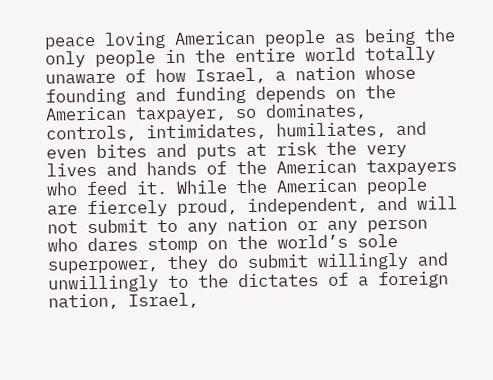peace loving American people as being the only people in the entire world totally unaware of how Israel, a nation whose founding and funding depends on the American taxpayer, so dominates, controls, intimidates, humiliates, and even bites and puts at risk the very lives and hands of the American taxpayers who feed it. While the American people are fiercely proud, independent, and will not submit to any nation or any person who dares stomp on the world’s sole superpower, they do submit willingly and unwillingly to the dictates of a foreign nation, Israel,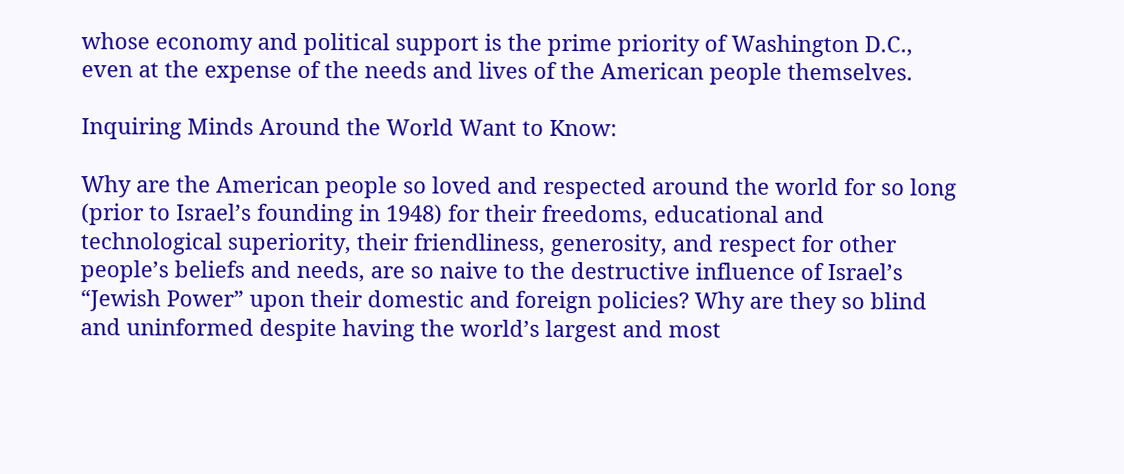whose economy and political support is the prime priority of Washington D.C., even at the expense of the needs and lives of the American people themselves.

Inquiring Minds Around the World Want to Know:

Why are the American people so loved and respected around the world for so long (prior to Israel’s founding in 1948) for their freedoms, educational and technological superiority, their friendliness, generosity, and respect for other people’s beliefs and needs, are so naive to the destructive influence of Israel’s “Jewish Power” upon their domestic and foreign policies? Why are they so blind and uninformed despite having the world’s largest and most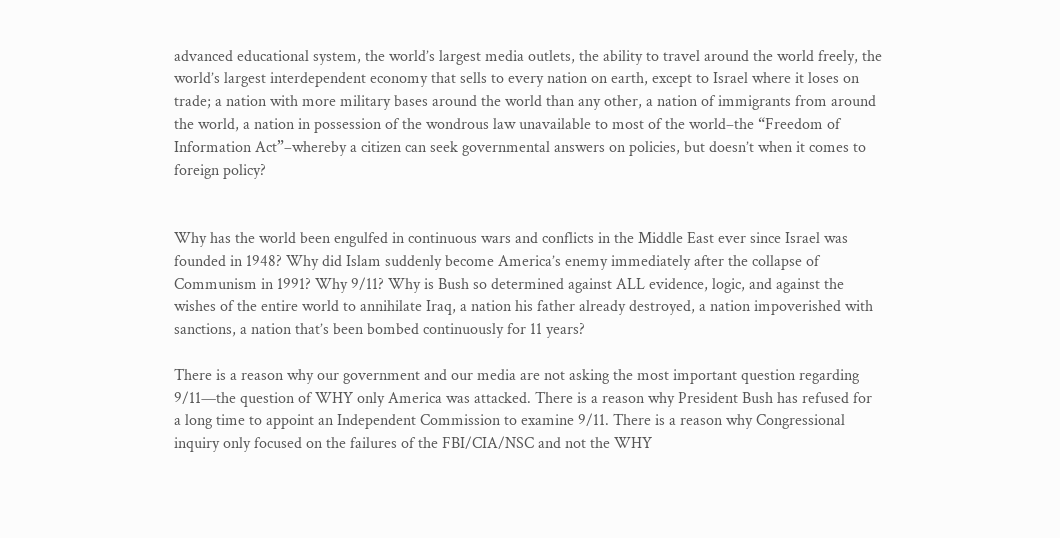advanced educational system, the world’s largest media outlets, the ability to travel around the world freely, the world’s largest interdependent economy that sells to every nation on earth, except to Israel where it loses on trade; a nation with more military bases around the world than any other, a nation of immigrants from around the world, a nation in possession of the wondrous law unavailable to most of the world–the “Freedom of Information Act”–whereby a citizen can seek governmental answers on policies, but doesn’t when it comes to foreign policy?


Why has the world been engulfed in continuous wars and conflicts in the Middle East ever since Israel was founded in 1948? Why did Islam suddenly become America’s enemy immediately after the collapse of Communism in 1991? Why 9/11? Why is Bush so determined against ALL evidence, logic, and against the wishes of the entire world to annihilate Iraq, a nation his father already destroyed, a nation impoverished with sanctions, a nation that’s been bombed continuously for 11 years?

There is a reason why our government and our media are not asking the most important question regarding 9/11—the question of WHY only America was attacked. There is a reason why President Bush has refused for a long time to appoint an Independent Commission to examine 9/11. There is a reason why Congressional inquiry only focused on the failures of the FBI/CIA/NSC and not the WHY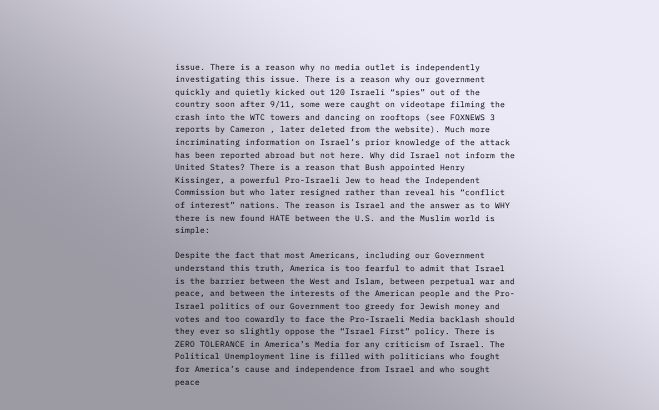issue. There is a reason why no media outlet is independently investigating this issue. There is a reason why our government quickly and quietly kicked out 120 Israeli “spies” out of the country soon after 9/11, some were caught on videotape filming the crash into the WTC towers and dancing on rooftops (see FOXNEWS 3 reports by Cameron , later deleted from the website). Much more incriminating information on Israel’s prior knowledge of the attack has been reported abroad but not here. Why did Israel not inform the United States? There is a reason that Bush appointed Henry Kissinger, a powerful Pro-Israeli Jew to head the Independent Commission but who later resigned rather than reveal his “conflict of interest” nations. The reason is Israel and the answer as to WHY there is new found HATE between the U.S. and the Muslim world is simple:

Despite the fact that most Americans, including our Government understand this truth, America is too fearful to admit that Israel is the barrier between the West and Islam, between perpetual war and peace, and between the interests of the American people and the Pro-Israel politics of our Government too greedy for Jewish money and votes and too cowardly to face the Pro-Israeli Media backlash should they ever so slightly oppose the “Israel First” policy. There is ZERO TOLERANCE in America’s Media for any criticism of Israel. The Political Unemployment line is filled with politicians who fought for America’s cause and independence from Israel and who sought peace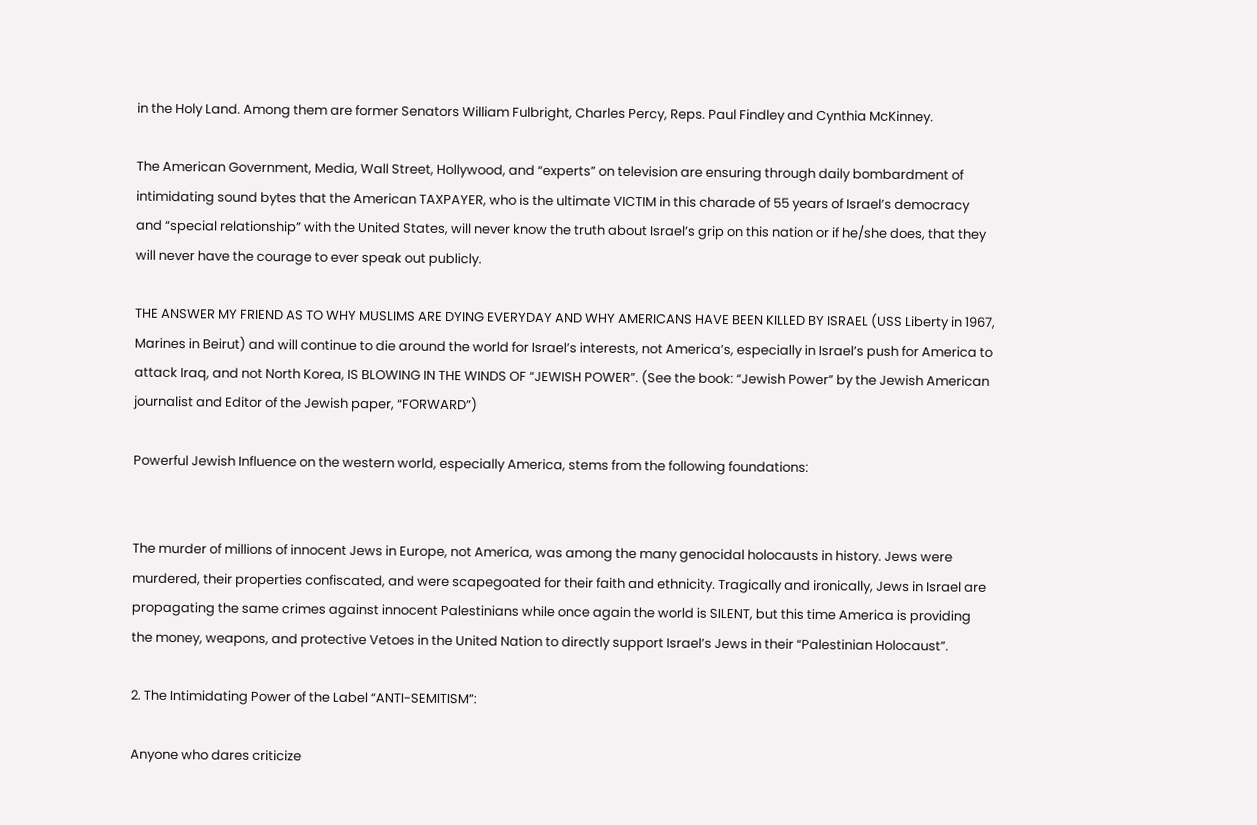in the Holy Land. Among them are former Senators William Fulbright, Charles Percy, Reps. Paul Findley and Cynthia McKinney.

The American Government, Media, Wall Street, Hollywood, and “experts” on television are ensuring through daily bombardment of intimidating sound bytes that the American TAXPAYER, who is the ultimate VICTIM in this charade of 55 years of Israel’s democracy and “special relationship” with the United States, will never know the truth about Israel’s grip on this nation or if he/she does, that they will never have the courage to ever speak out publicly.

THE ANSWER MY FRIEND AS TO WHY MUSLIMS ARE DYING EVERYDAY AND WHY AMERICANS HAVE BEEN KILLED BY ISRAEL (USS Liberty in 1967, Marines in Beirut) and will continue to die around the world for Israel’s interests, not America’s, especially in Israel’s push for America to attack Iraq, and not North Korea, IS BLOWING IN THE WINDS OF “JEWISH POWER”. (See the book: “Jewish Power” by the Jewish American journalist and Editor of the Jewish paper, “FORWARD”)

Powerful Jewish Influence on the western world, especially America, stems from the following foundations:


The murder of millions of innocent Jews in Europe, not America, was among the many genocidal holocausts in history. Jews were murdered, their properties confiscated, and were scapegoated for their faith and ethnicity. Tragically and ironically, Jews in Israel are propagating the same crimes against innocent Palestinians while once again the world is SILENT, but this time America is providing the money, weapons, and protective Vetoes in the United Nation to directly support Israel’s Jews in their “Palestinian Holocaust”.

2. The Intimidating Power of the Label “ANTI-SEMITISM”:

Anyone who dares criticize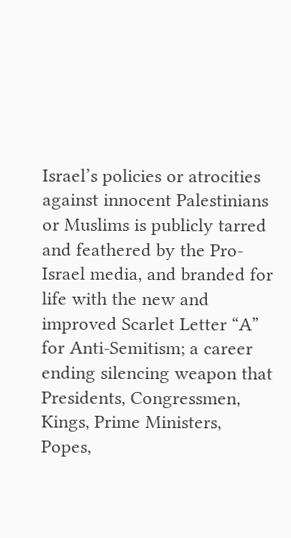Israel’s policies or atrocities against innocent Palestinians or Muslims is publicly tarred and feathered by the Pro-Israel media, and branded for life with the new and improved Scarlet Letter “A” for Anti-Semitism; a career ending silencing weapon that Presidents, Congressmen, Kings, Prime Ministers, Popes,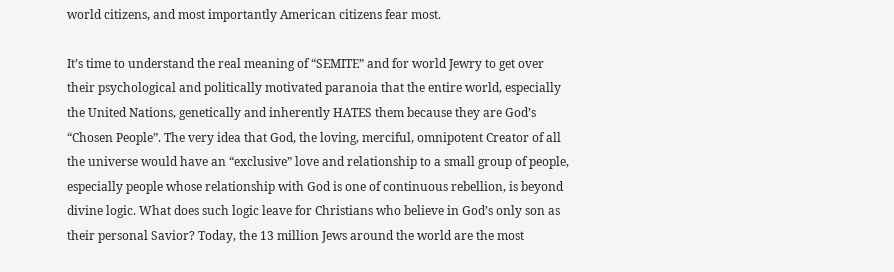world citizens, and most importantly American citizens fear most.

It’s time to understand the real meaning of “SEMITE” and for world Jewry to get over their psychological and politically motivated paranoia that the entire world, especially the United Nations, genetically and inherently HATES them because they are God’s “Chosen People”. The very idea that God, the loving, merciful, omnipotent Creator of all the universe would have an “exclusive” love and relationship to a small group of people, especially people whose relationship with God is one of continuous rebellion, is beyond divine logic. What does such logic leave for Christians who believe in God’s only son as their personal Savior? Today, the 13 million Jews around the world are the most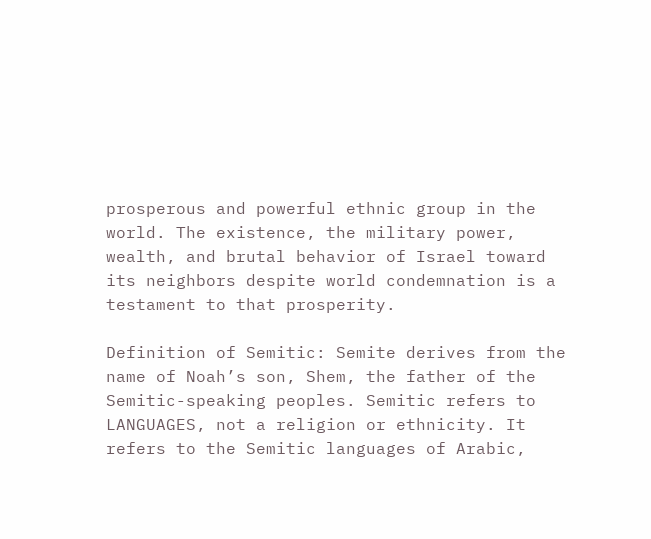prosperous and powerful ethnic group in the world. The existence, the military power, wealth, and brutal behavior of Israel toward its neighbors despite world condemnation is a testament to that prosperity.

Definition of Semitic: Semite derives from the name of Noah’s son, Shem, the father of the Semitic-speaking peoples. Semitic refers to LANGUAGES, not a religion or ethnicity. It refers to the Semitic languages of Arabic,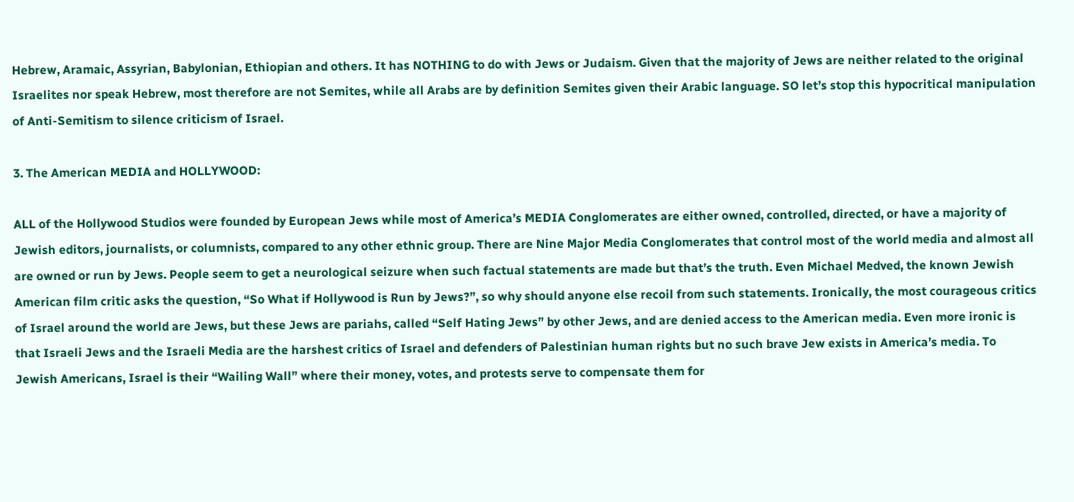Hebrew, Aramaic, Assyrian, Babylonian, Ethiopian and others. It has NOTHING to do with Jews or Judaism. Given that the majority of Jews are neither related to the original Israelites nor speak Hebrew, most therefore are not Semites, while all Arabs are by definition Semites given their Arabic language. SO let’s stop this hypocritical manipulation of Anti-Semitism to silence criticism of Israel.

3. The American MEDIA and HOLLYWOOD:

ALL of the Hollywood Studios were founded by European Jews while most of America’s MEDIA Conglomerates are either owned, controlled, directed, or have a majority of Jewish editors, journalists, or columnists, compared to any other ethnic group. There are Nine Major Media Conglomerates that control most of the world media and almost all are owned or run by Jews. People seem to get a neurological seizure when such factual statements are made but that’s the truth. Even Michael Medved, the known Jewish American film critic asks the question, “So What if Hollywood is Run by Jews?”, so why should anyone else recoil from such statements. Ironically, the most courageous critics of Israel around the world are Jews, but these Jews are pariahs, called “Self Hating Jews” by other Jews, and are denied access to the American media. Even more ironic is that Israeli Jews and the Israeli Media are the harshest critics of Israel and defenders of Palestinian human rights but no such brave Jew exists in America’s media. To Jewish Americans, Israel is their “Wailing Wall” where their money, votes, and protests serve to compensate them for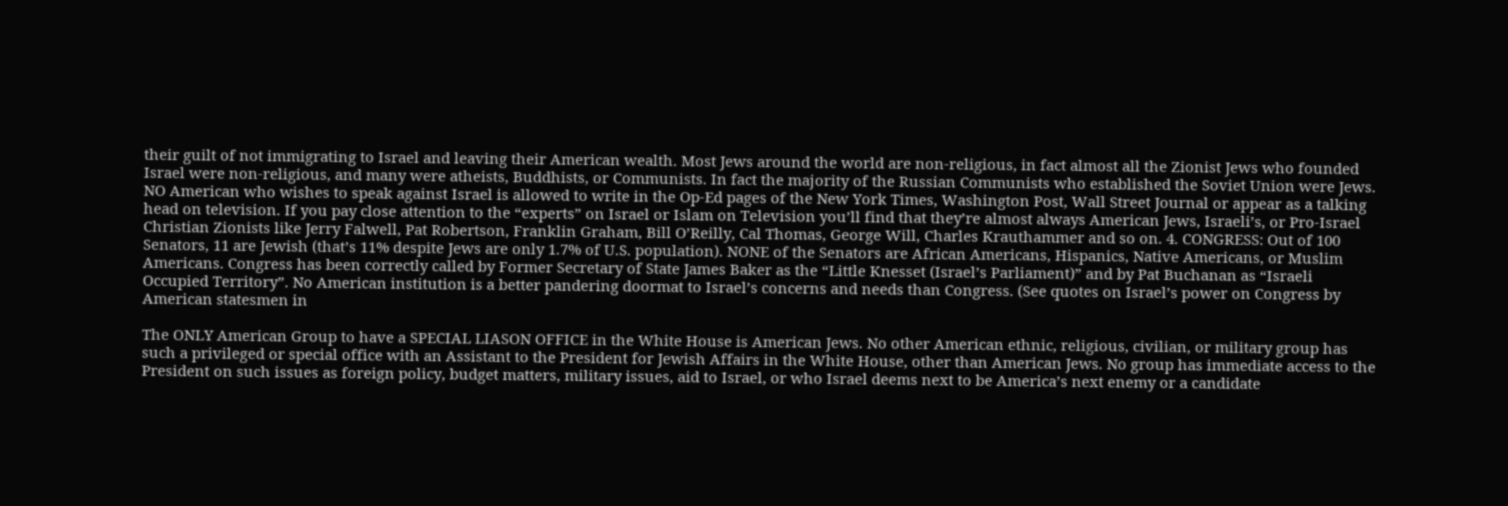their guilt of not immigrating to Israel and leaving their American wealth. Most Jews around the world are non-religious, in fact almost all the Zionist Jews who founded Israel were non-religious, and many were atheists, Buddhists, or Communists. In fact the majority of the Russian Communists who established the Soviet Union were Jews. NO American who wishes to speak against Israel is allowed to write in the Op-Ed pages of the New York Times, Washington Post, Wall Street Journal or appear as a talking head on television. If you pay close attention to the “experts” on Israel or Islam on Television you’ll find that they’re almost always American Jews, Israeli’s, or Pro-Israel Christian Zionists like Jerry Falwell, Pat Robertson, Franklin Graham, Bill O’Reilly, Cal Thomas, George Will, Charles Krauthammer and so on. 4. CONGRESS: Out of 100 Senators, 11 are Jewish (that’s 11% despite Jews are only 1.7% of U.S. population). NONE of the Senators are African Americans, Hispanics, Native Americans, or Muslim Americans. Congress has been correctly called by Former Secretary of State James Baker as the “Little Knesset (Israel’s Parliament)” and by Pat Buchanan as “Israeli Occupied Territory”. No American institution is a better pandering doormat to Israel’s concerns and needs than Congress. (See quotes on Israel’s power on Congress by American statesmen in

The ONLY American Group to have a SPECIAL LIASON OFFICE in the White House is American Jews. No other American ethnic, religious, civilian, or military group has such a privileged or special office with an Assistant to the President for Jewish Affairs in the White House, other than American Jews. No group has immediate access to the President on such issues as foreign policy, budget matters, military issues, aid to Israel, or who Israel deems next to be America’s next enemy or a candidate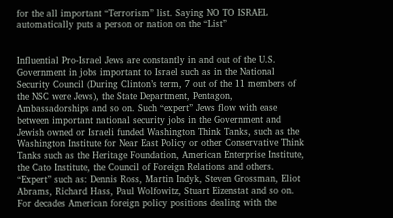for the all important “Terrorism” list. Saying NO TO ISRAEL automatically puts a person or nation on the “List”


Influential Pro-Israel Jews are constantly in and out of the U.S. Government in jobs important to Israel such as in the National Security Council (During Clinton’s term, 7 out of the 11 members of the NSC were Jews), the State Department, Pentagon, Ambassadorships and so on. Such “expert” Jews flow with ease between important national security jobs in the Government and Jewish owned or Israeli funded Washington Think Tanks, such as the Washington Institute for Near East Policy or other Conservative Think Tanks such as the Heritage Foundation, American Enterprise Institute, the Cato Institute, the Council of Foreign Relations and others. “Expert” such as: Dennis Ross, Martin Indyk, Steven Grossman, Eliot Abrams, Richard Hass, Paul Wolfowitz, Stuart Eizenstat and so on. For decades American foreign policy positions dealing with the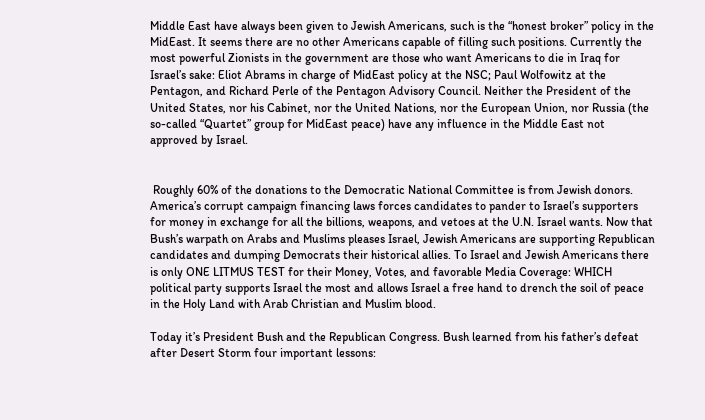Middle East have always been given to Jewish Americans, such is the “honest broker” policy in the MidEast. It seems there are no other Americans capable of filling such positions. Currently the most powerful Zionists in the government are those who want Americans to die in Iraq for Israel’s sake: Eliot Abrams in charge of MidEast policy at the NSC; Paul Wolfowitz at the Pentagon, and Richard Perle of the Pentagon Advisory Council. Neither the President of the United States, nor his Cabinet, nor the United Nations, nor the European Union, nor Russia (the so-called “Quartet” group for MidEast peace) have any influence in the Middle East not approved by Israel.


 Roughly 60% of the donations to the Democratic National Committee is from Jewish donors. America’s corrupt campaign financing laws forces candidates to pander to Israel’s supporters for money in exchange for all the billions, weapons, and vetoes at the U.N. Israel wants. Now that Bush’s warpath on Arabs and Muslims pleases Israel, Jewish Americans are supporting Republican candidates and dumping Democrats their historical allies. To Israel and Jewish Americans there is only ONE LITMUS TEST for their Money, Votes, and favorable Media Coverage: WHICH political party supports Israel the most and allows Israel a free hand to drench the soil of peace in the Holy Land with Arab Christian and Muslim blood.

Today it’s President Bush and the Republican Congress. Bush learned from his father’s defeat after Desert Storm four important lessons: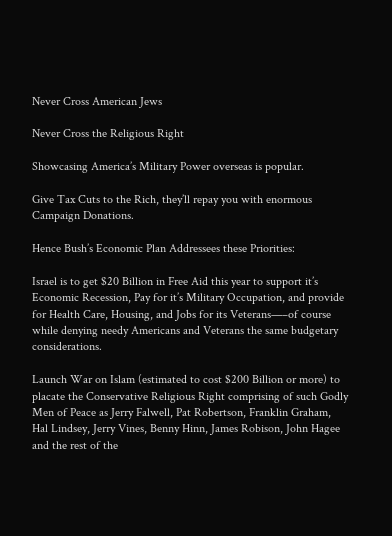Never Cross American Jews

Never Cross the Religious Right

Showcasing America’s Military Power overseas is popular.

Give Tax Cuts to the Rich, they’ll repay you with enormous Campaign Donations.

Hence Bush’s Economic Plan Addressees these Priorities:

Israel is to get $20 Billion in Free Aid this year to support it’s Economic Recession, Pay for it’s Military Occupation, and provide for Health Care, Housing, and Jobs for its Veterans—–of course while denying needy Americans and Veterans the same budgetary considerations.

Launch War on Islam (estimated to cost $200 Billion or more) to placate the Conservative Religious Right comprising of such Godly Men of Peace as Jerry Falwell, Pat Robertson, Franklin Graham, Hal Lindsey, Jerry Vines, Benny Hinn, James Robison, John Hagee and the rest of the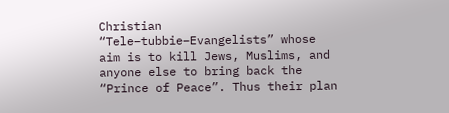Christian “Tele–tubbie–Evangelists” whose aim is to kill Jews, Muslims, and anyone else to bring back the “Prince of Peace”. Thus their plan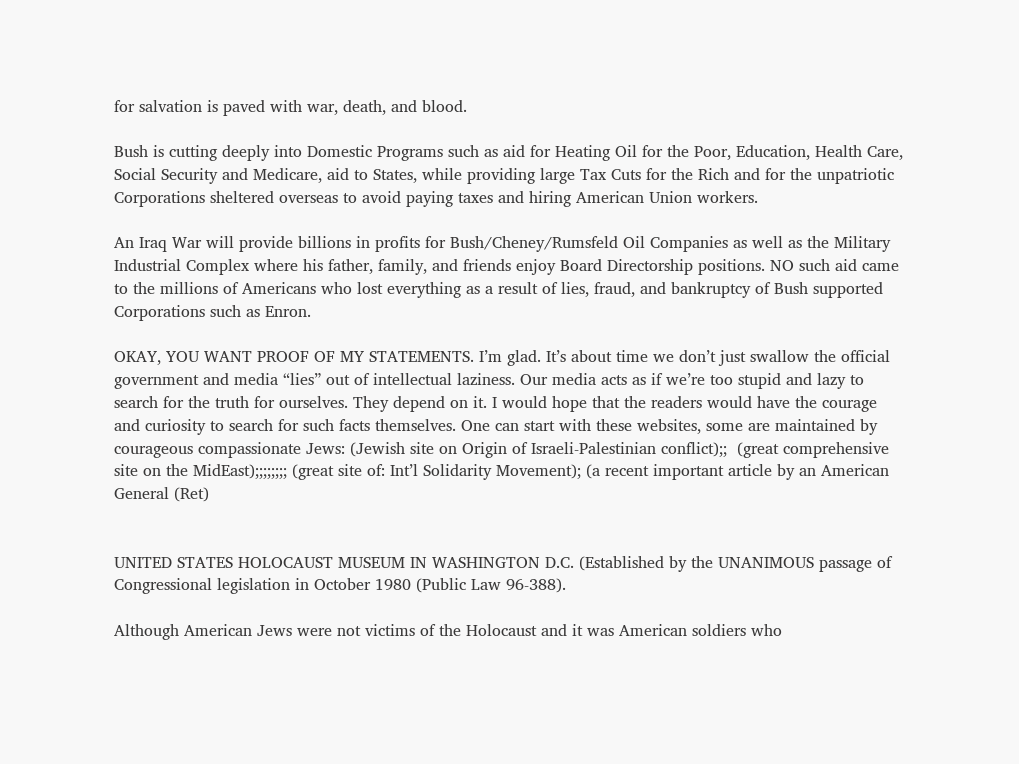for salvation is paved with war, death, and blood.

Bush is cutting deeply into Domestic Programs such as aid for Heating Oil for the Poor, Education, Health Care, Social Security and Medicare, aid to States, while providing large Tax Cuts for the Rich and for the unpatriotic Corporations sheltered overseas to avoid paying taxes and hiring American Union workers.

An Iraq War will provide billions in profits for Bush/Cheney/Rumsfeld Oil Companies as well as the Military Industrial Complex where his father, family, and friends enjoy Board Directorship positions. NO such aid came to the millions of Americans who lost everything as a result of lies, fraud, and bankruptcy of Bush supported Corporations such as Enron.

OKAY, YOU WANT PROOF OF MY STATEMENTS. I’m glad. It’s about time we don’t just swallow the official government and media “lies” out of intellectual laziness. Our media acts as if we’re too stupid and lazy to search for the truth for ourselves. They depend on it. I would hope that the readers would have the courage and curiosity to search for such facts themselves. One can start with these websites, some are maintained by courageous compassionate Jews: (Jewish site on Origin of Israeli-Palestinian conflict);;  (great comprehensive site on the MidEast);;;;;;;; (great site of: Int’l Solidarity Movement); (a recent important article by an American General (Ret)


UNITED STATES HOLOCAUST MUSEUM IN WASHINGTON D.C. (Established by the UNANIMOUS passage of Congressional legislation in October 1980 (Public Law 96-388).

Although American Jews were not victims of the Holocaust and it was American soldiers who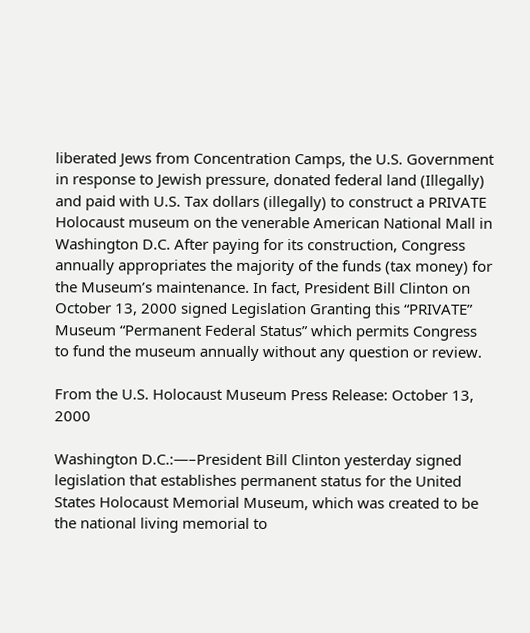liberated Jews from Concentration Camps, the U.S. Government in response to Jewish pressure, donated federal land (Illegally) and paid with U.S. Tax dollars (illegally) to construct a PRIVATE Holocaust museum on the venerable American National Mall in Washington D.C. After paying for its construction, Congress annually appropriates the majority of the funds (tax money) for the Museum’s maintenance. In fact, President Bill Clinton on October 13, 2000 signed Legislation Granting this “PRIVATE” Museum “Permanent Federal Status” which permits Congress to fund the museum annually without any question or review.

From the U.S. Holocaust Museum Press Release: October 13, 2000

Washington D.C.:—–President Bill Clinton yesterday signed legislation that establishes permanent status for the United States Holocaust Memorial Museum, which was created to be the national living memorial to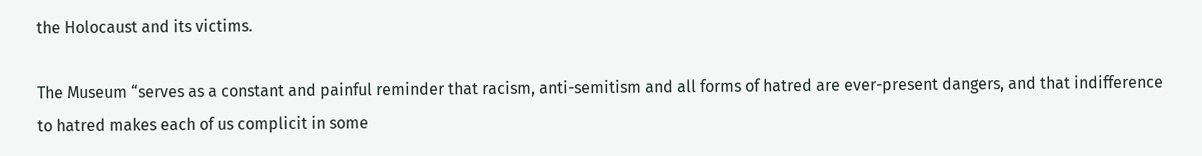the Holocaust and its victims.

The Museum “serves as a constant and painful reminder that racism, anti-semitism and all forms of hatred are ever-present dangers, and that indifference to hatred makes each of us complicit in some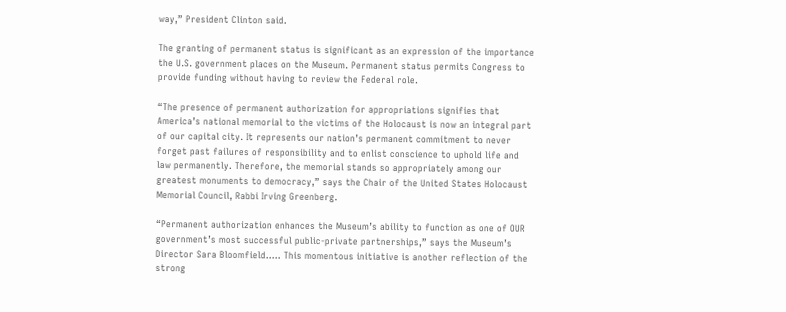way,” President Clinton said.

The granting of permanent status is significant as an expression of the importance the U.S. government places on the Museum. Permanent status permits Congress to provide funding without having to review the Federal role.

“The presence of permanent authorization for appropriations signifies that America’s national memorial to the victims of the Holocaust is now an integral part of our capital city. It represents our nation’s permanent commitment to never forget past failures of responsibility and to enlist conscience to uphold life and law permanently. Therefore, the memorial stands so appropriately among our greatest monuments to democracy,” says the Chair of the United States Holocaust Memorial Council, Rabbi Irving Greenberg.

“Permanent authorization enhances the Museum’s ability to function as one of OUR government’s most successful public-private partnerships,” says the Museum’s Director Sara Bloomfield….. This momentous initiative is another reflection of the strong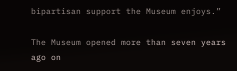bipartisan support the Museum enjoys.”

The Museum opened more than seven years ago on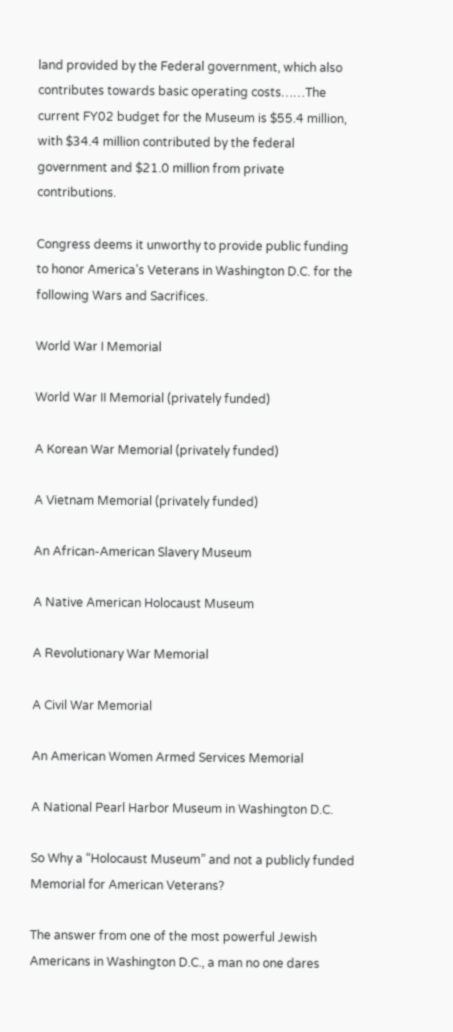land provided by the Federal government, which also contributes towards basic operating costs……The current FY02 budget for the Museum is $55.4 million, with $34.4 million contributed by the federal government and $21.0 million from private contributions.

Congress deems it unworthy to provide public funding to honor America’s Veterans in Washington D.C. for the following Wars and Sacrifices.

World War I Memorial

World War II Memorial (privately funded)

A Korean War Memorial (privately funded)

A Vietnam Memorial (privately funded)

An African-American Slavery Museum

A Native American Holocaust Museum

A Revolutionary War Memorial

A Civil War Memorial

An American Women Armed Services Memorial

A National Pearl Harbor Museum in Washington D.C.

So Why a “Holocaust Museum” and not a publicly funded Memorial for American Veterans?

The answer from one of the most powerful Jewish Americans in Washington D.C., a man no one dares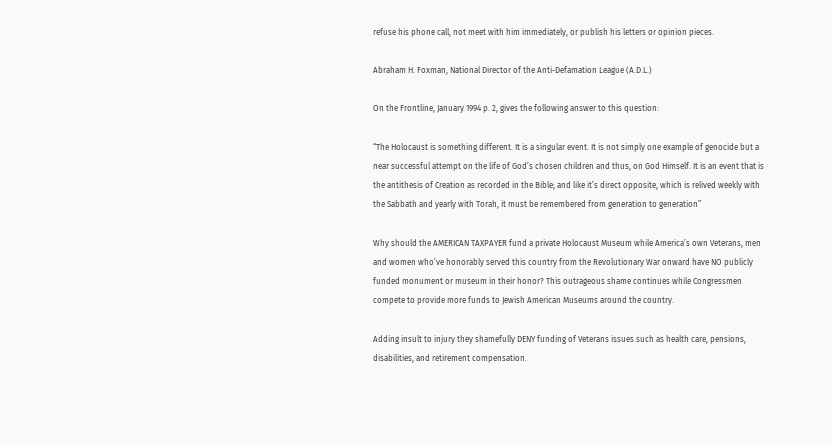refuse his phone call, not meet with him immediately, or publish his letters or opinion pieces.

Abraham H. Foxman, National Director of the Anti-Defamation League (A.D.L.)

On the Frontline, January 1994 p. 2, gives the following answer to this question:

“The Holocaust is something different. It is a singular event. It is not simply one example of genocide but a near successful attempt on the life of God’s chosen children and thus, on God Himself. It is an event that is the antithesis of Creation as recorded in the Bible; and like it’s direct opposite, which is relived weekly with the Sabbath and yearly with Torah, it must be remembered from generation to generation”

Why should the AMERICAN TAXPAYER fund a private Holocaust Museum while America’s own Veterans, men and women who’ve honorably served this country from the Revolutionary War onward have NO publicly funded monument or museum in their honor? This outrageous shame continues while Congressmen compete to provide more funds to Jewish American Museums around the country.

Adding insult to injury they shamefully DENY funding of Veterans issues such as health care, pensions, disabilities, and retirement compensation.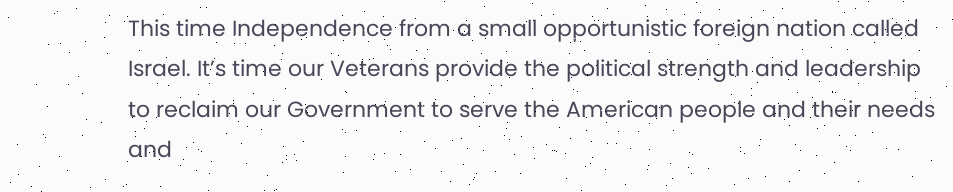This time Independence from a small opportunistic foreign nation called Israel. It’s time our Veterans provide the political strength and leadership to reclaim our Government to serve the American people and their needs and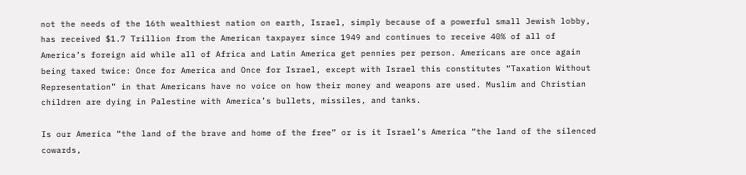not the needs of the 16th wealthiest nation on earth, Israel, simply because of a powerful small Jewish lobby, has received $1.7 Trillion from the American taxpayer since 1949 and continues to receive 40% of all of America’s foreign aid while all of Africa and Latin America get pennies per person. Americans are once again being taxed twice: Once for America and Once for Israel, except with Israel this constitutes “Taxation Without Representation” in that Americans have no voice on how their money and weapons are used. Muslim and Christian children are dying in Palestine with America’s bullets, missiles, and tanks.

Is our America “the land of the brave and home of the free” or is it Israel’s America “the land of the silenced cowards,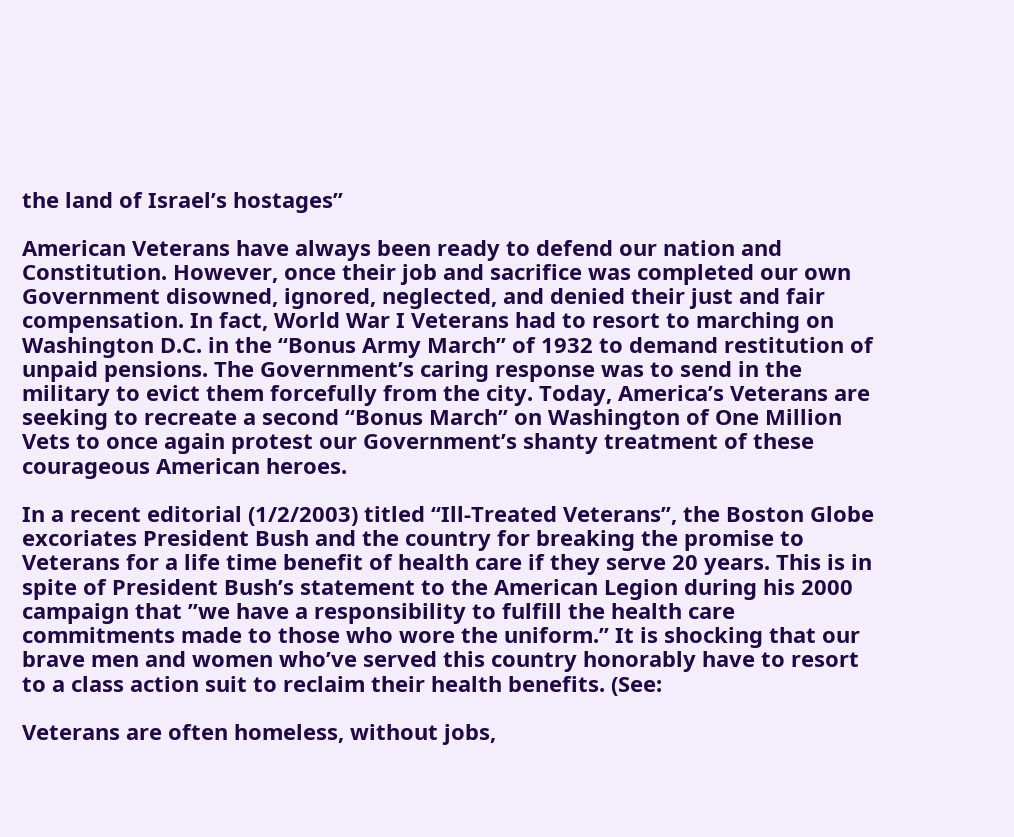the land of Israel’s hostages”

American Veterans have always been ready to defend our nation and Constitution. However, once their job and sacrifice was completed our own Government disowned, ignored, neglected, and denied their just and fair compensation. In fact, World War I Veterans had to resort to marching on Washington D.C. in the “Bonus Army March” of 1932 to demand restitution of unpaid pensions. The Government’s caring response was to send in the military to evict them forcefully from the city. Today, America’s Veterans are seeking to recreate a second “Bonus March” on Washington of One Million Vets to once again protest our Government’s shanty treatment of these courageous American heroes.

In a recent editorial (1/2/2003) titled “Ill-Treated Veterans”, the Boston Globe excoriates President Bush and the country for breaking the promise to Veterans for a life time benefit of health care if they serve 20 years. This is in spite of President Bush’s statement to the American Legion during his 2000 campaign that ”we have a responsibility to fulfill the health care commitments made to those who wore the uniform.” It is shocking that our brave men and women who’ve served this country honorably have to resort to a class action suit to reclaim their health benefits. (See:

Veterans are often homeless, without jobs,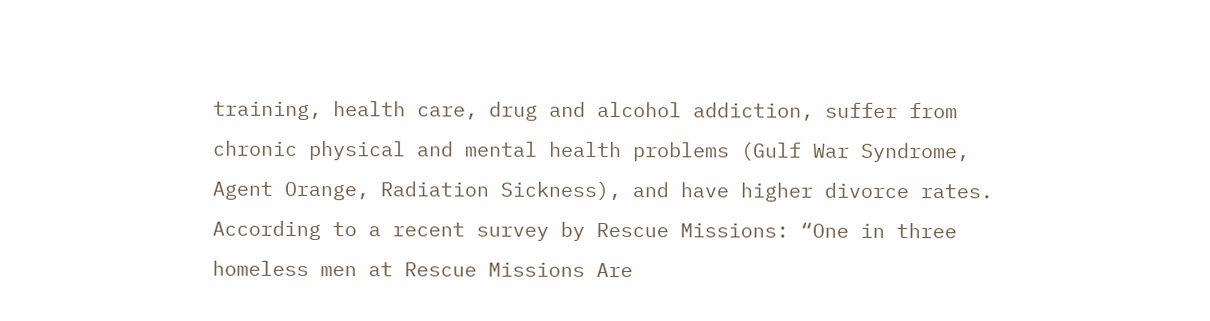training, health care, drug and alcohol addiction, suffer from chronic physical and mental health problems (Gulf War Syndrome, Agent Orange, Radiation Sickness), and have higher divorce rates. According to a recent survey by Rescue Missions: “One in three homeless men at Rescue Missions Are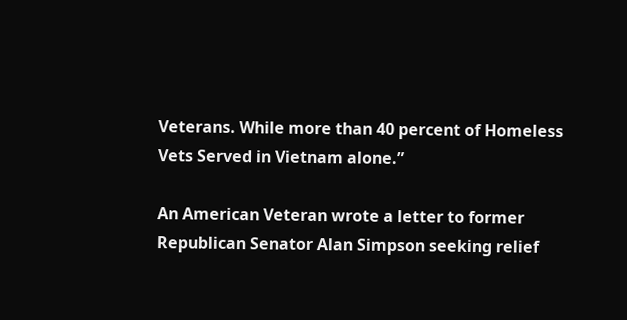Veterans. While more than 40 percent of Homeless Vets Served in Vietnam alone.”

An American Veteran wrote a letter to former Republican Senator Alan Simpson seeking relief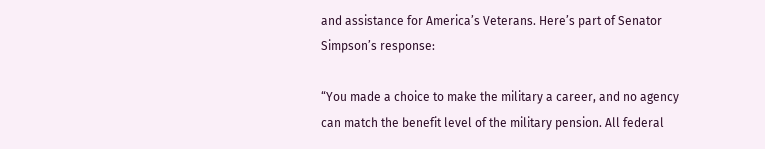and assistance for America’s Veterans. Here’s part of Senator Simpson’s response:

“You made a choice to make the military a career, and no agency can match the benefit level of the military pension. All federal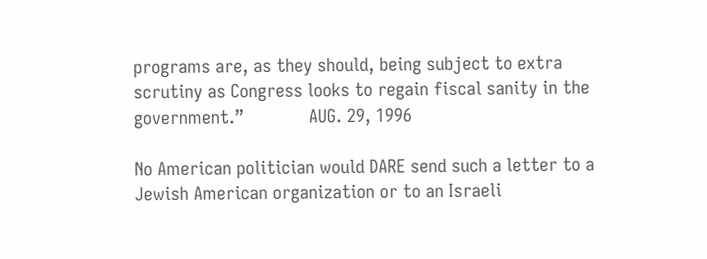programs are, as they should, being subject to extra scrutiny as Congress looks to regain fiscal sanity in the government.”             AUG. 29, 1996

No American politician would DARE send such a letter to a Jewish American organization or to an Israeli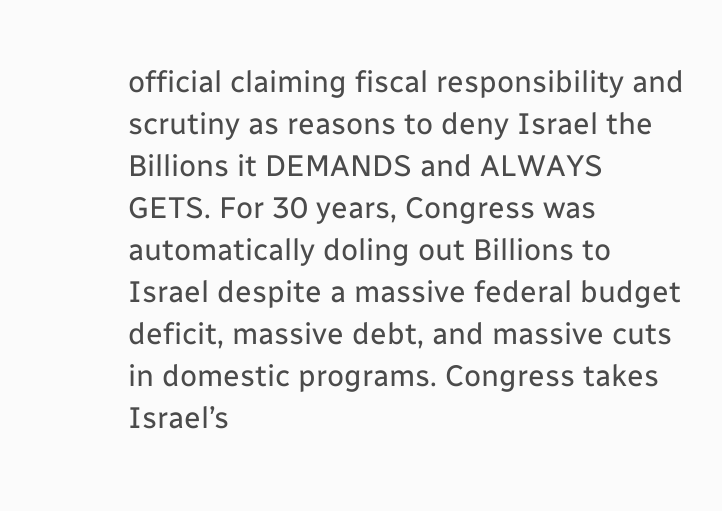official claiming fiscal responsibility and scrutiny as reasons to deny Israel the Billions it DEMANDS and ALWAYS GETS. For 30 years, Congress was automatically doling out Billions to Israel despite a massive federal budget deficit, massive debt, and massive cuts in domestic programs. Congress takes Israel’s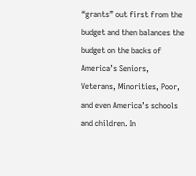“grants” out first from the budget and then balances the budget on the backs of America’s Seniors, Veterans, Minorities, Poor, and even America’s schools and children. In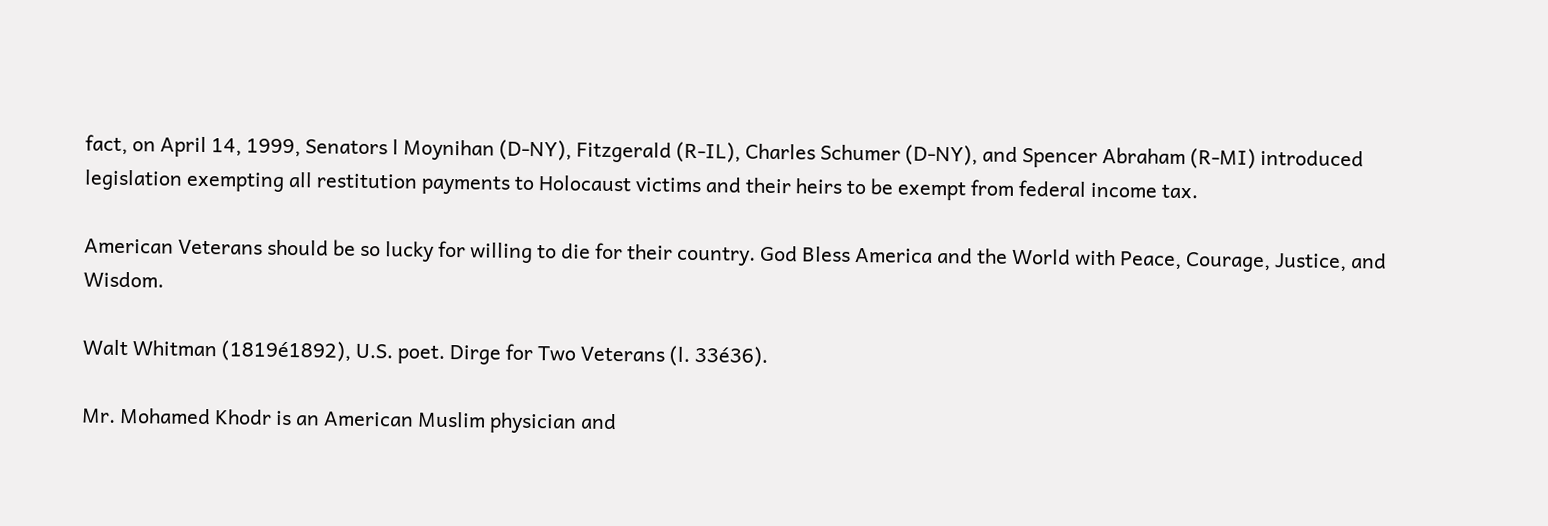fact, on April 14, 1999, Senators l Moynihan (D-NY), Fitzgerald (R-IL), Charles Schumer (D-NY), and Spencer Abraham (R-MI) introduced legislation exempting all restitution payments to Holocaust victims and their heirs to be exempt from federal income tax.

American Veterans should be so lucky for willing to die for their country. God Bless America and the World with Peace, Courage, Justice, and Wisdom.

Walt Whitman (1819é1892), U.S. poet. Dirge for Two Veterans (l. 33é36).

Mr. Mohamed Khodr is an American Muslim physician and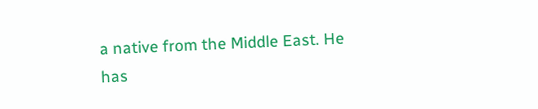a native from the Middle East. He has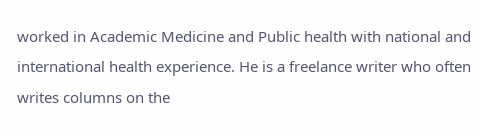worked in Academic Medicine and Public health with national and international health experience. He is a freelance writer who often writes columns on the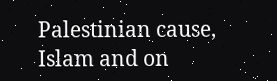Palestinian cause, Islam and on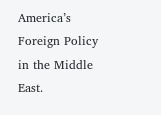America’s Foreign Policy in the Middle East.